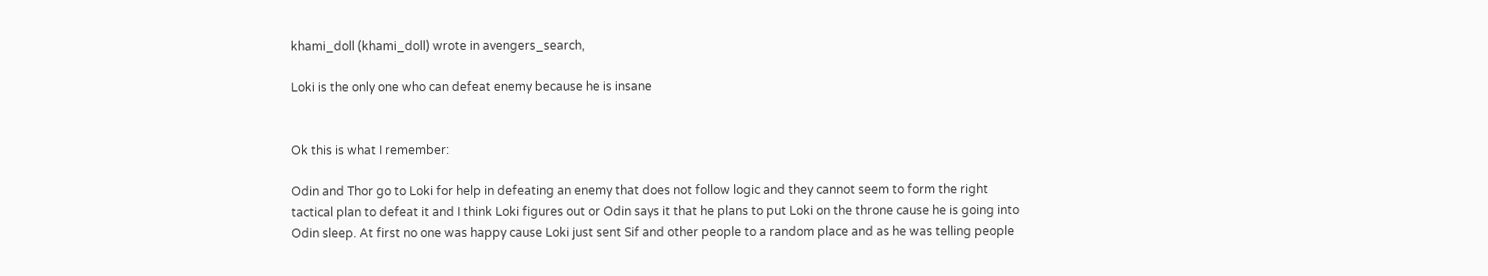khami_doll (khami_doll) wrote in avengers_search,

Loki is the only one who can defeat enemy because he is insane


Ok this is what I remember:

Odin and Thor go to Loki for help in defeating an enemy that does not follow logic and they cannot seem to form the right tactical plan to defeat it and I think Loki figures out or Odin says it that he plans to put Loki on the throne cause he is going into Odin sleep. At first no one was happy cause Loki just sent Sif and other people to a random place and as he was telling people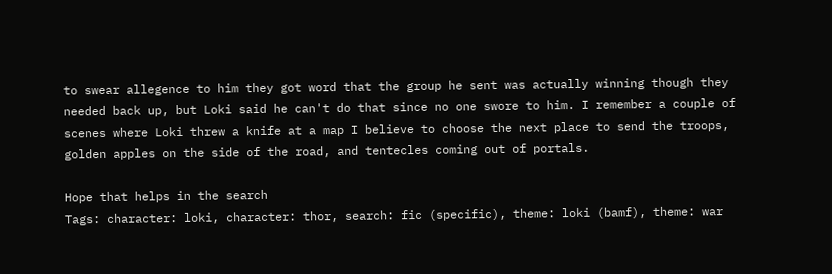to swear allegence to him they got word that the group he sent was actually winning though they needed back up, but Loki said he can't do that since no one swore to him. I remember a couple of scenes where Loki threw a knife at a map I believe to choose the next place to send the troops, golden apples on the side of the road, and tentecles coming out of portals.

Hope that helps in the search
Tags: character: loki, character: thor, search: fic (specific), theme: loki (bamf), theme: war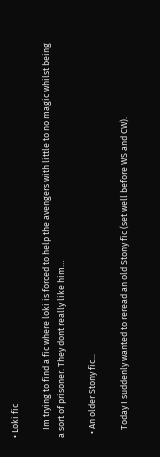• Loki fic

    Im trying to find a fic where loki is forced to help the avengers with little to no magic whilst being a sort of prisoner. They dont really like him…

  • An older Stony fic...

    Today I suddenly wanted to reread an old Stony fic (set well before WS and CW).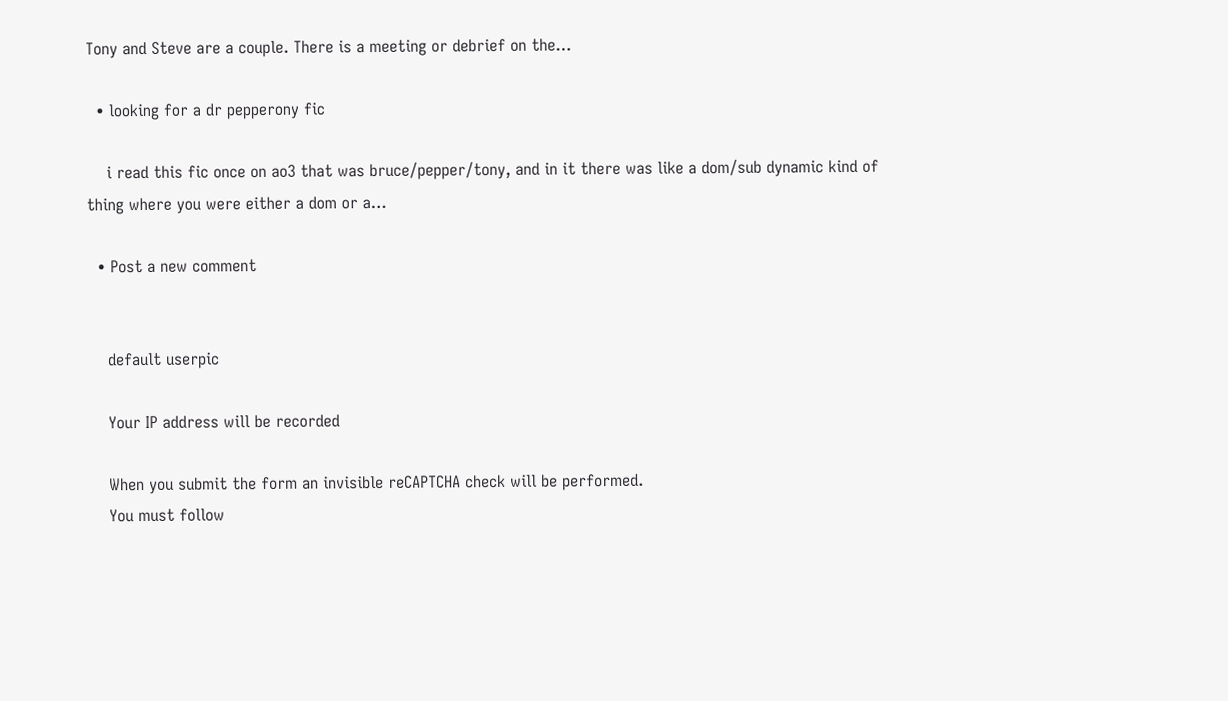Tony and Steve are a couple. There is a meeting or debrief on the…

  • looking for a dr pepperony fic

    i read this fic once on ao3 that was bruce/pepper/tony, and in it there was like a dom/sub dynamic kind of thing where you were either a dom or a…

  • Post a new comment


    default userpic

    Your IP address will be recorded

    When you submit the form an invisible reCAPTCHA check will be performed.
    You must follow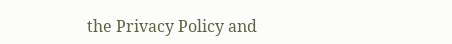the Privacy Policy and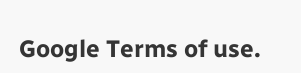Google Terms of use.